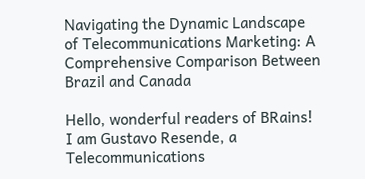Navigating the Dynamic Landscape of Telecommunications Marketing: A Comprehensive Comparison Between Brazil and Canada

Hello, wonderful readers of BRains! I am Gustavo Resende, a Telecommunications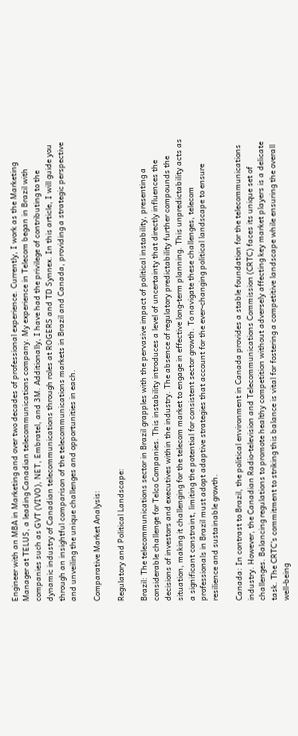Engineer with an MBA in Marketing and over two decades of professional experience. Currently, I work as the Marketing Manager at TELUS, a leading Canadian telecommunications company. My experience in Telecom began in Brazil with companies such as GVT (VIVO), NET, Embratel, and 3M. Additionally, I have had the privilege of contributing to the dynamic industry of Canadian telecommunications through roles at ROGERS and TD Synnex. In this article, I will guide you through an insightful comparison of the telecommunications markets in Brazil and Canada, providing a strategic perspective and unveiling the unique challenges and opportunities in each.

Comparative Market Analysis:

Regulatory and Political Landscape:

Brazil: The telecommunications sector in Brazil grapples with the pervasive impact of political instability, presenting a considerable challenge for Telco Companies. This instability introduces a level of uncertainty that directly influences the decisions of investors and executives within the industry. The absence of regulatory predictability further compounds the situation, making it challenging for the telecom market to engage in effective long-term planning. This unpredictability acts as a significant constraint, limiting the potential for consistent sector growth. To navigate these challenges, telecom professionals in Brazil must adopt adaptive strategies that account for the ever-changing political landscape to ensure resilience and sustainable growth.

Canada: In contrast to Brazil, the political environment in Canada provides a stable foundation for the telecommunications industry. However, the Canadian Radio-television and Telecommunications Commission (CRTC) faces its unique set of challenges. Balancing regulations to promote healthy competition without adversely affecting key market players is a delicate task. The CRTC’s commitment to striking this balance is vital for fostering a competitive landscape while ensuring the overall well-being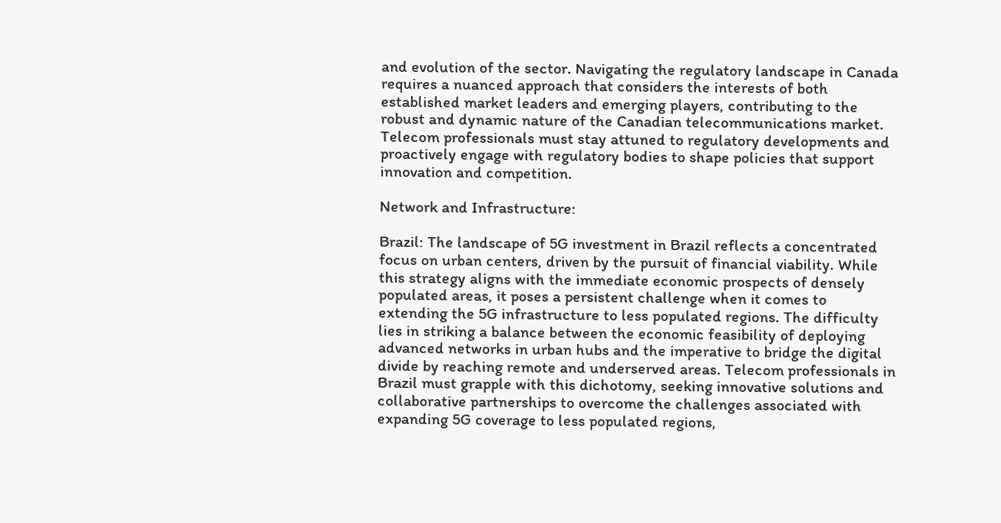and evolution of the sector. Navigating the regulatory landscape in Canada requires a nuanced approach that considers the interests of both established market leaders and emerging players, contributing to the robust and dynamic nature of the Canadian telecommunications market. Telecom professionals must stay attuned to regulatory developments and proactively engage with regulatory bodies to shape policies that support innovation and competition.

Network and Infrastructure:

Brazil: The landscape of 5G investment in Brazil reflects a concentrated focus on urban centers, driven by the pursuit of financial viability. While this strategy aligns with the immediate economic prospects of densely populated areas, it poses a persistent challenge when it comes to extending the 5G infrastructure to less populated regions. The difficulty lies in striking a balance between the economic feasibility of deploying advanced networks in urban hubs and the imperative to bridge the digital divide by reaching remote and underserved areas. Telecom professionals in Brazil must grapple with this dichotomy, seeking innovative solutions and collaborative partnerships to overcome the challenges associated with expanding 5G coverage to less populated regions,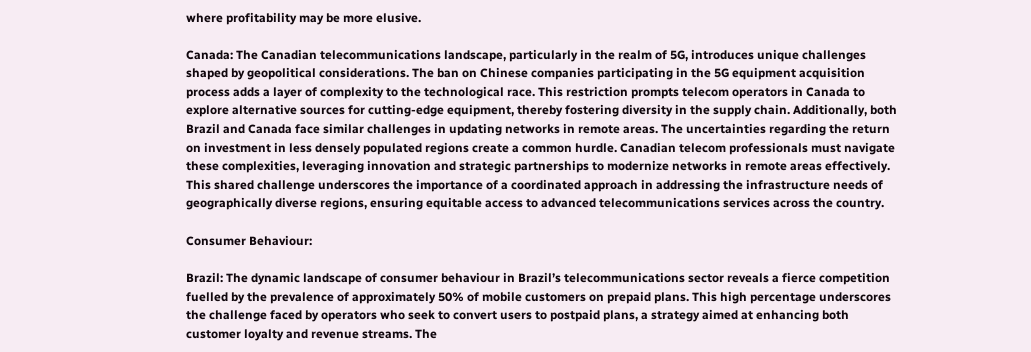where profitability may be more elusive.

Canada: The Canadian telecommunications landscape, particularly in the realm of 5G, introduces unique challenges shaped by geopolitical considerations. The ban on Chinese companies participating in the 5G equipment acquisition process adds a layer of complexity to the technological race. This restriction prompts telecom operators in Canada to explore alternative sources for cutting-edge equipment, thereby fostering diversity in the supply chain. Additionally, both Brazil and Canada face similar challenges in updating networks in remote areas. The uncertainties regarding the return on investment in less densely populated regions create a common hurdle. Canadian telecom professionals must navigate these complexities, leveraging innovation and strategic partnerships to modernize networks in remote areas effectively. This shared challenge underscores the importance of a coordinated approach in addressing the infrastructure needs of geographically diverse regions, ensuring equitable access to advanced telecommunications services across the country.

Consumer Behaviour:

Brazil: The dynamic landscape of consumer behaviour in Brazil’s telecommunications sector reveals a fierce competition fuelled by the prevalence of approximately 50% of mobile customers on prepaid plans. This high percentage underscores the challenge faced by operators who seek to convert users to postpaid plans, a strategy aimed at enhancing both customer loyalty and revenue streams. The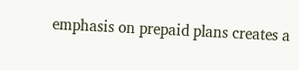emphasis on prepaid plans creates a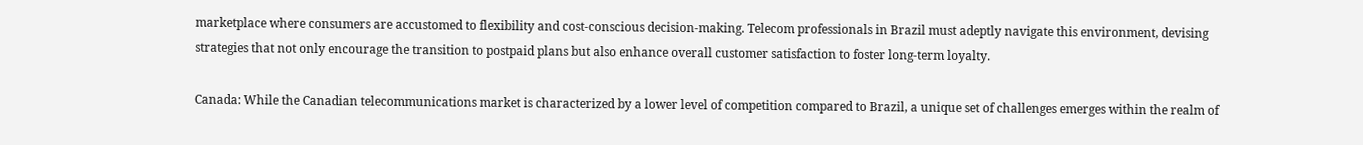marketplace where consumers are accustomed to flexibility and cost-conscious decision-making. Telecom professionals in Brazil must adeptly navigate this environment, devising strategies that not only encourage the transition to postpaid plans but also enhance overall customer satisfaction to foster long-term loyalty.

Canada: While the Canadian telecommunications market is characterized by a lower level of competition compared to Brazil, a unique set of challenges emerges within the realm of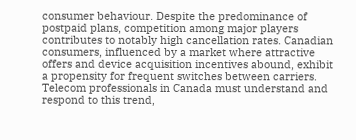consumer behaviour. Despite the predominance of postpaid plans, competition among major players contributes to notably high cancellation rates. Canadian consumers, influenced by a market where attractive offers and device acquisition incentives abound, exhibit a propensity for frequent switches between carriers. Telecom professionals in Canada must understand and respond to this trend,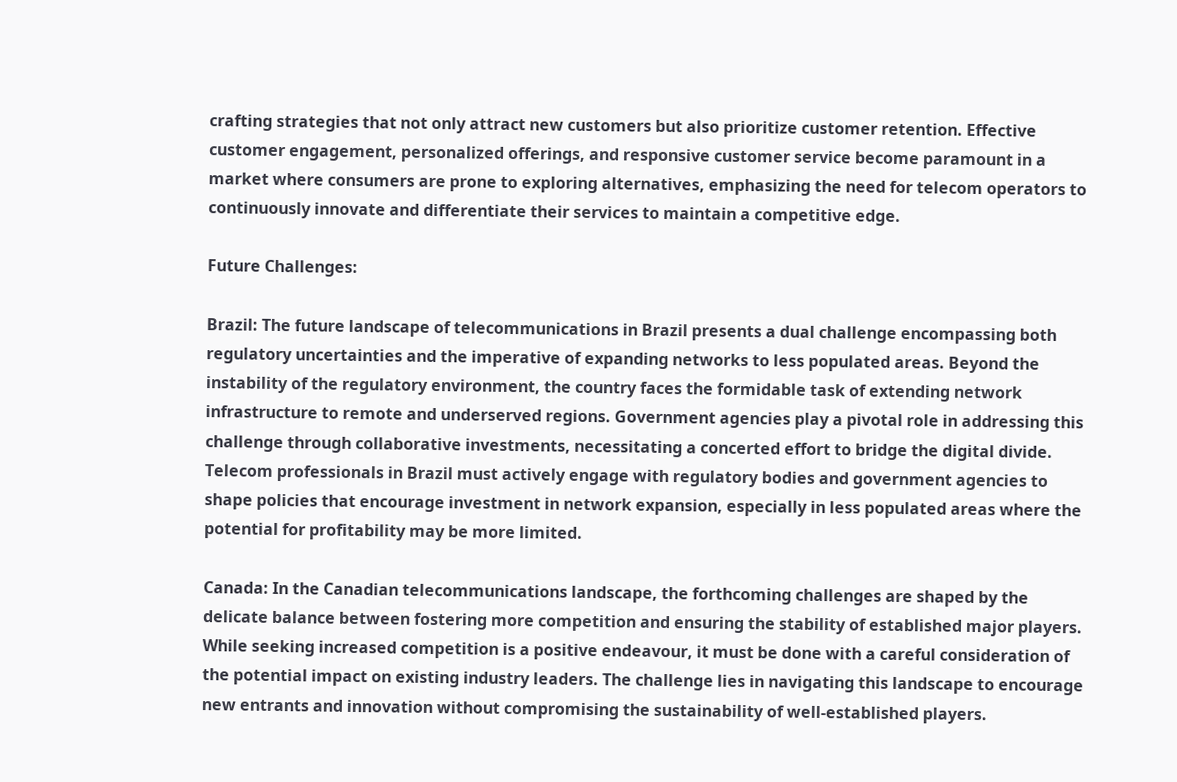crafting strategies that not only attract new customers but also prioritize customer retention. Effective customer engagement, personalized offerings, and responsive customer service become paramount in a market where consumers are prone to exploring alternatives, emphasizing the need for telecom operators to continuously innovate and differentiate their services to maintain a competitive edge.

Future Challenges:

Brazil: The future landscape of telecommunications in Brazil presents a dual challenge encompassing both regulatory uncertainties and the imperative of expanding networks to less populated areas. Beyond the instability of the regulatory environment, the country faces the formidable task of extending network infrastructure to remote and underserved regions. Government agencies play a pivotal role in addressing this challenge through collaborative investments, necessitating a concerted effort to bridge the digital divide. Telecom professionals in Brazil must actively engage with regulatory bodies and government agencies to shape policies that encourage investment in network expansion, especially in less populated areas where the potential for profitability may be more limited.

Canada: In the Canadian telecommunications landscape, the forthcoming challenges are shaped by the delicate balance between fostering more competition and ensuring the stability of established major players. While seeking increased competition is a positive endeavour, it must be done with a careful consideration of the potential impact on existing industry leaders. The challenge lies in navigating this landscape to encourage new entrants and innovation without compromising the sustainability of well-established players.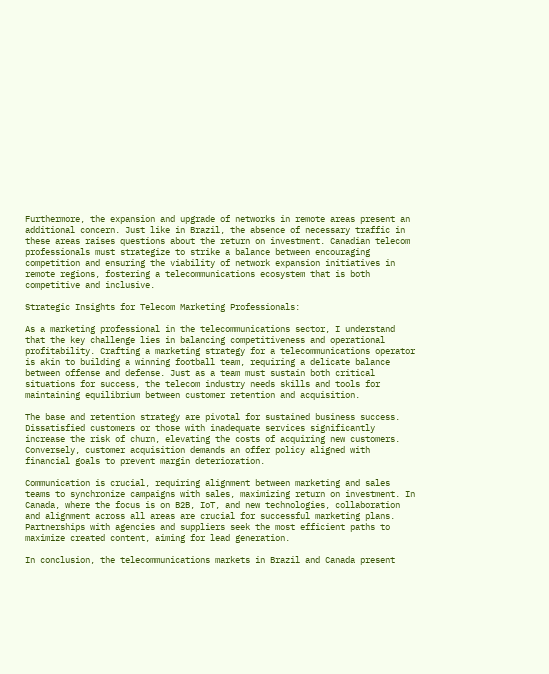Furthermore, the expansion and upgrade of networks in remote areas present an additional concern. Just like in Brazil, the absence of necessary traffic in these areas raises questions about the return on investment. Canadian telecom professionals must strategize to strike a balance between encouraging competition and ensuring the viability of network expansion initiatives in remote regions, fostering a telecommunications ecosystem that is both competitive and inclusive.

Strategic Insights for Telecom Marketing Professionals:

As a marketing professional in the telecommunications sector, I understand that the key challenge lies in balancing competitiveness and operational profitability. Crafting a marketing strategy for a telecommunications operator is akin to building a winning football team, requiring a delicate balance between offense and defense. Just as a team must sustain both critical situations for success, the telecom industry needs skills and tools for maintaining equilibrium between customer retention and acquisition.

The base and retention strategy are pivotal for sustained business success. Dissatisfied customers or those with inadequate services significantly increase the risk of churn, elevating the costs of acquiring new customers. Conversely, customer acquisition demands an offer policy aligned with financial goals to prevent margin deterioration.

Communication is crucial, requiring alignment between marketing and sales teams to synchronize campaigns with sales, maximizing return on investment. In Canada, where the focus is on B2B, IoT, and new technologies, collaboration and alignment across all areas are crucial for successful marketing plans. Partnerships with agencies and suppliers seek the most efficient paths to maximize created content, aiming for lead generation.

In conclusion, the telecommunications markets in Brazil and Canada present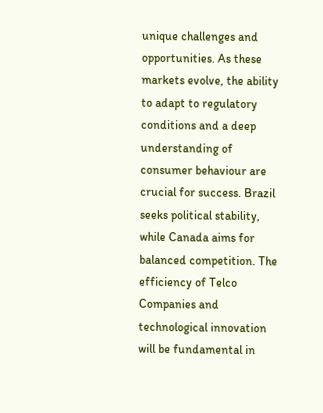unique challenges and opportunities. As these markets evolve, the ability to adapt to regulatory conditions and a deep understanding of consumer behaviour are crucial for success. Brazil seeks political stability, while Canada aims for balanced competition. The efficiency of Telco Companies and technological innovation will be fundamental in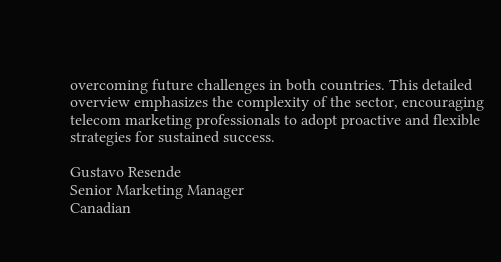overcoming future challenges in both countries. This detailed overview emphasizes the complexity of the sector, encouraging telecom marketing professionals to adopt proactive and flexible strategies for sustained success.

Gustavo Resende
Senior Marketing Manager
Canadian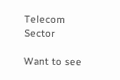Telecom Sector

Want to see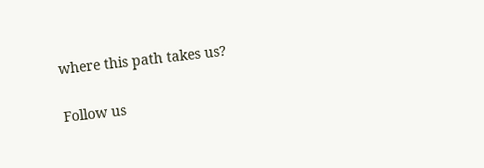where this path takes us?

Follow us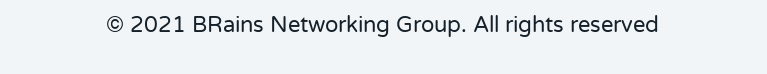© 2021 BRains Networking Group. All rights reserved